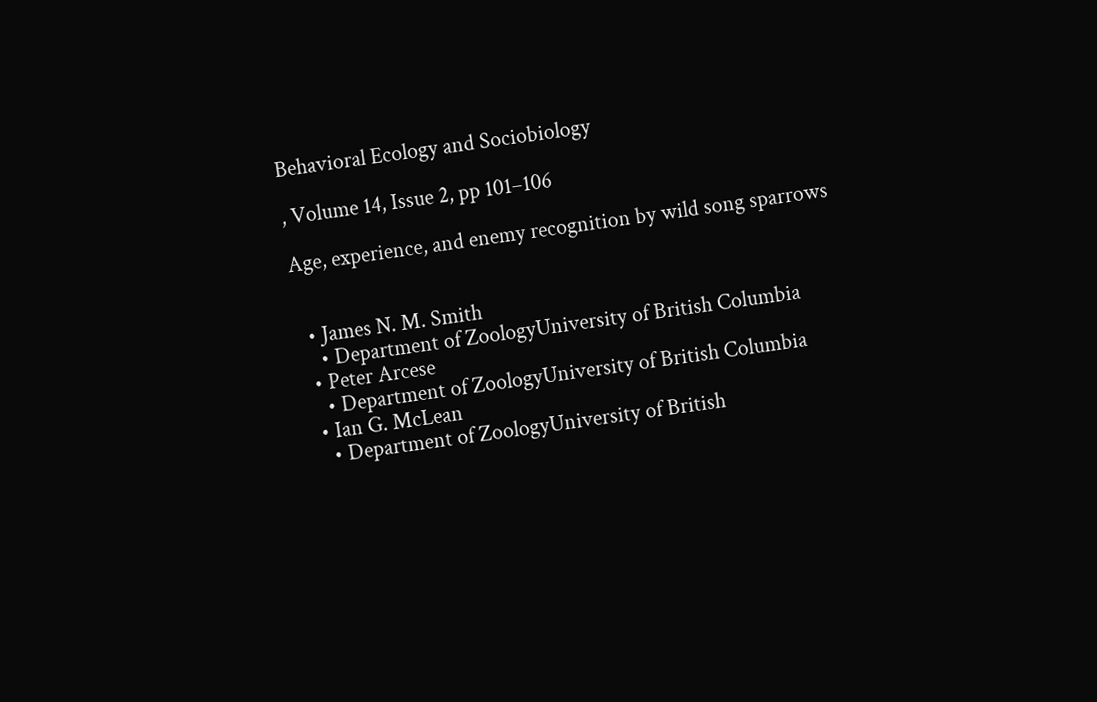Behavioral Ecology and Sociobiology

, Volume 14, Issue 2, pp 101–106

Age, experience, and enemy recognition by wild song sparrows


  • James N. M. Smith
    • Department of ZoologyUniversity of British Columbia
  • Peter Arcese
    • Department of ZoologyUniversity of British Columbia
  • Ian G. McLean
    • Department of ZoologyUniversity of British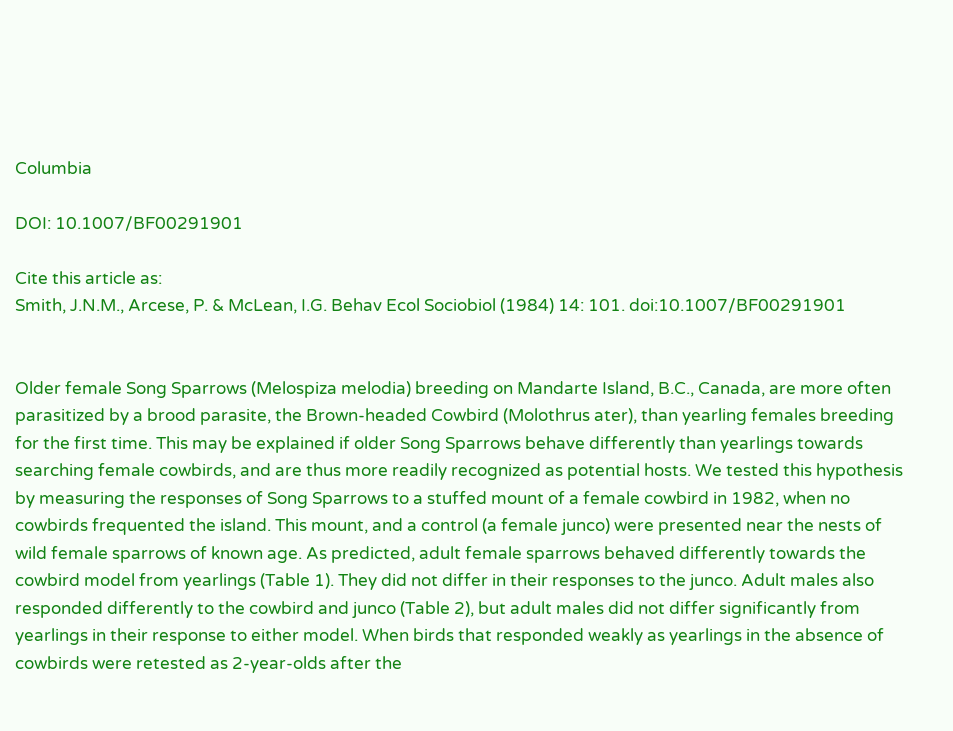Columbia

DOI: 10.1007/BF00291901

Cite this article as:
Smith, J.N.M., Arcese, P. & McLean, I.G. Behav Ecol Sociobiol (1984) 14: 101. doi:10.1007/BF00291901


Older female Song Sparrows (Melospiza melodia) breeding on Mandarte Island, B.C., Canada, are more often parasitized by a brood parasite, the Brown-headed Cowbird (Molothrus ater), than yearling females breeding for the first time. This may be explained if older Song Sparrows behave differently than yearlings towards searching female cowbirds, and are thus more readily recognized as potential hosts. We tested this hypothesis by measuring the responses of Song Sparrows to a stuffed mount of a female cowbird in 1982, when no cowbirds frequented the island. This mount, and a control (a female junco) were presented near the nests of wild female sparrows of known age. As predicted, adult female sparrows behaved differently towards the cowbird model from yearlings (Table 1). They did not differ in their responses to the junco. Adult males also responded differently to the cowbird and junco (Table 2), but adult males did not differ significantly from yearlings in their response to either model. When birds that responded weakly as yearlings in the absence of cowbirds were retested as 2-year-olds after the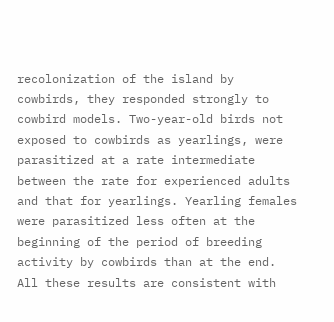recolonization of the island by cowbirds, they responded strongly to cowbird models. Two-year-old birds not exposed to cowbirds as yearlings, were parasitized at a rate intermediate between the rate for experienced adults and that for yearlings. Yearling females were parasitized less often at the beginning of the period of breeding activity by cowbirds than at the end. All these results are consistent with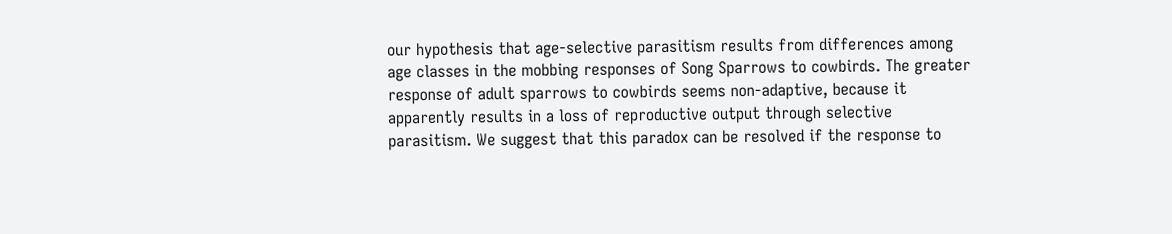our hypothesis that age-selective parasitism results from differences among age classes in the mobbing responses of Song Sparrows to cowbirds. The greater response of adult sparrows to cowbirds seems non-adaptive, because it apparently results in a loss of reproductive output through selective parasitism. We suggest that this paradox can be resolved if the response to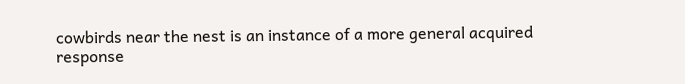cowbirds near the nest is an instance of a more general acquired response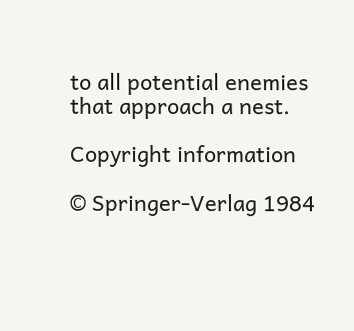to all potential enemies that approach a nest.

Copyright information

© Springer-Verlag 1984